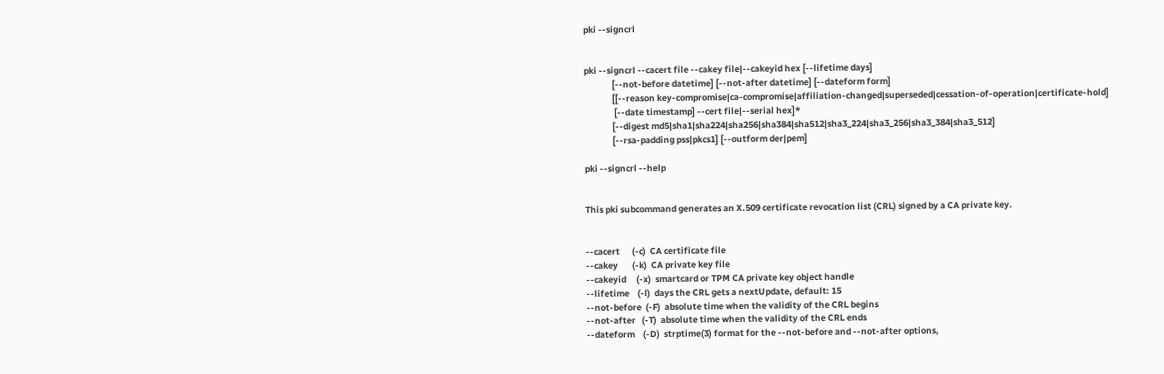pki --signcrl


pki --signcrl --cacert file --cakey file|--cakeyid hex [--lifetime days]
              [--not-before datetime] [--not-after datetime] [--dateform form]
              [[--reason key-compromise|ca-compromise|affiliation-changed|superseded|cessation-of-operation|certificate-hold]
               [--date timestamp] --cert file|--serial hex]*
              [--digest md5|sha1|sha224|sha256|sha384|sha512|sha3_224|sha3_256|sha3_384|sha3_512]
              [--rsa-padding pss|pkcs1] [--outform der|pem]

pki --signcrl --help


This pki subcommand generates an X.509 certificate revocation list (CRL) signed by a CA private key.


--cacert      (-c)  CA certificate file
--cakey       (-k)  CA private key file
--cakeyid     (-x)  smartcard or TPM CA private key object handle
--lifetime    (-l)  days the CRL gets a nextUpdate, default: 15
--not-before  (-F)  absolute time when the validity of the CRL begins
--not-after   (-T)  absolute time when the validity of the CRL ends
--dateform    (-D)  strptime(3) format for the --not-before and --not-after options,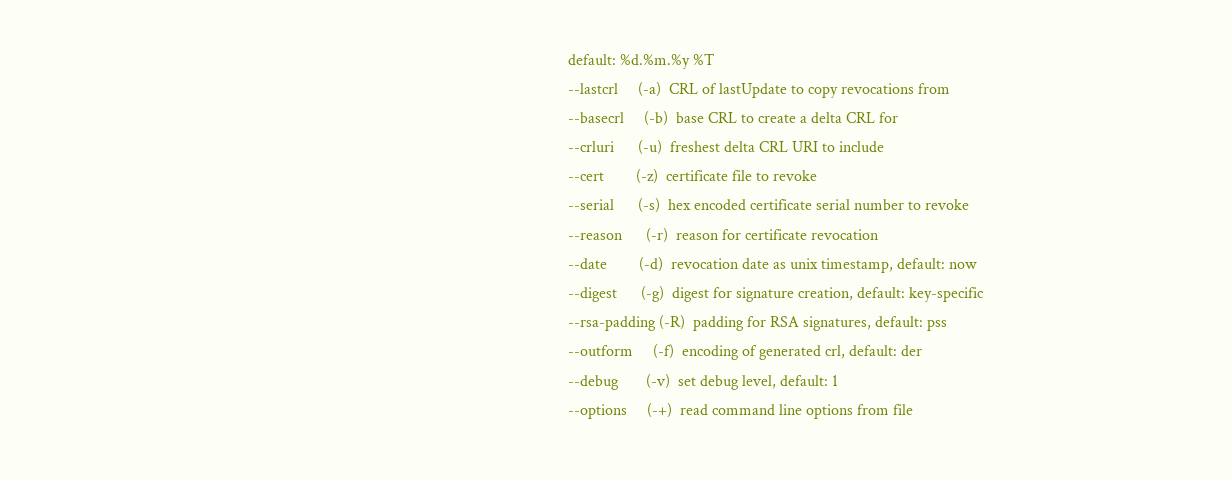default: %d.%m.%y %T
--lastcrl     (-a)  CRL of lastUpdate to copy revocations from
--basecrl     (-b)  base CRL to create a delta CRL for
--crluri      (-u)  freshest delta CRL URI to include
--cert        (-z)  certificate file to revoke
--serial      (-s)  hex encoded certificate serial number to revoke
--reason      (-r)  reason for certificate revocation
--date        (-d)  revocation date as unix timestamp, default: now
--digest      (-g)  digest for signature creation, default: key-specific
--rsa-padding (-R)  padding for RSA signatures, default: pss
--outform     (-f)  encoding of generated crl, default: der
--debug       (-v)  set debug level, default: 1
--options     (-+)  read command line options from file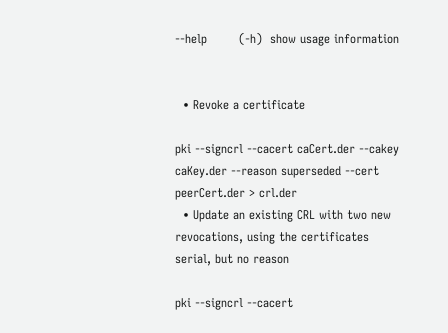--help        (-h)  show usage information


  • Revoke a certificate

pki --signcrl --cacert caCert.der --cakey caKey.der --reason superseded --cert peerCert.der > crl.der
  • Update an existing CRL with two new revocations, using the certificates serial, but no reason

pki --signcrl --cacert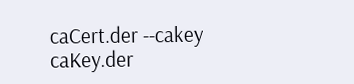caCert.der --cakey caKey.der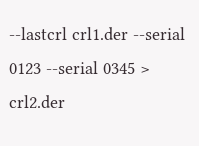--lastcrl crl1.der --serial 0123 --serial 0345 > crl2.der